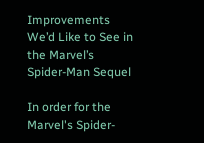Improvements We’d Like to See in the Marvel’s Spider-Man Sequel

In order for the Marvel's Spider-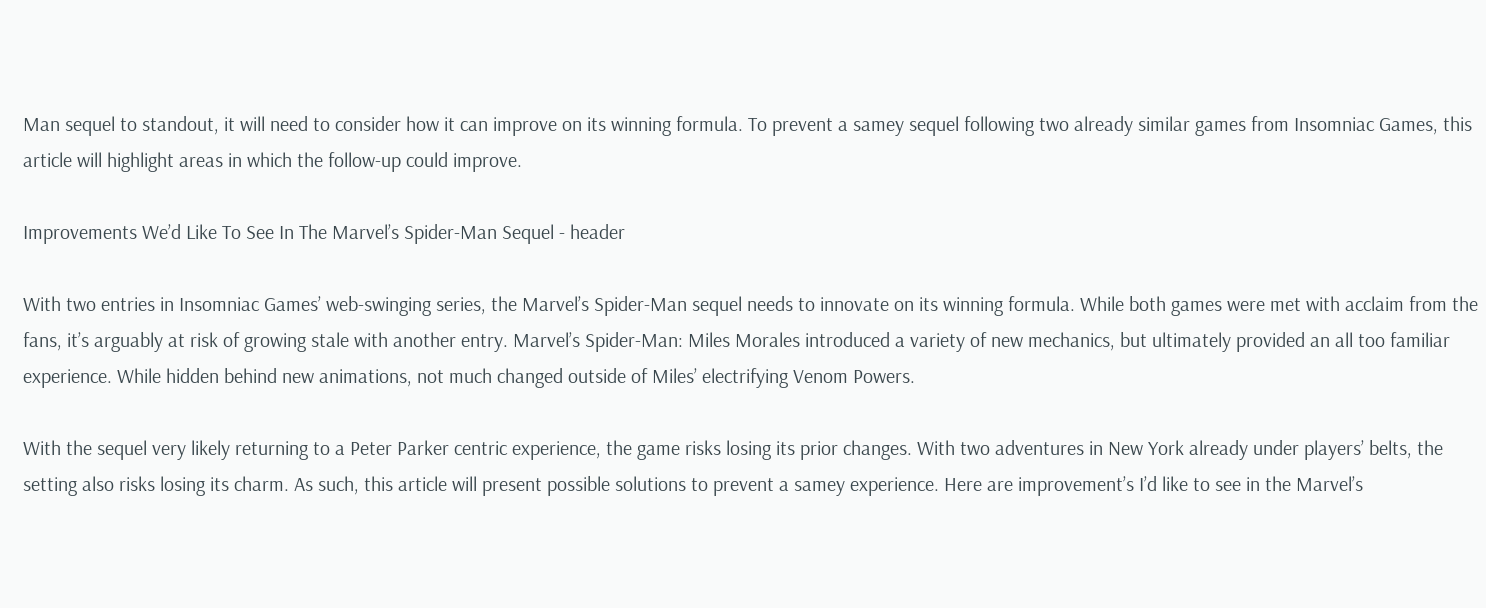Man sequel to standout, it will need to consider how it can improve on its winning formula. To prevent a samey sequel following two already similar games from Insomniac Games, this article will highlight areas in which the follow-up could improve.

Improvements We’d Like To See In The Marvel’s Spider-Man Sequel - header

With two entries in Insomniac Games’ web-swinging series, the Marvel’s Spider-Man sequel needs to innovate on its winning formula. While both games were met with acclaim from the fans, it’s arguably at risk of growing stale with another entry. Marvel’s Spider-Man: Miles Morales introduced a variety of new mechanics, but ultimately provided an all too familiar experience. While hidden behind new animations, not much changed outside of Miles’ electrifying Venom Powers.

With the sequel very likely returning to a Peter Parker centric experience, the game risks losing its prior changes. With two adventures in New York already under players’ belts, the setting also risks losing its charm. As such, this article will present possible solutions to prevent a samey experience. Here are improvement’s I’d like to see in the Marvel’s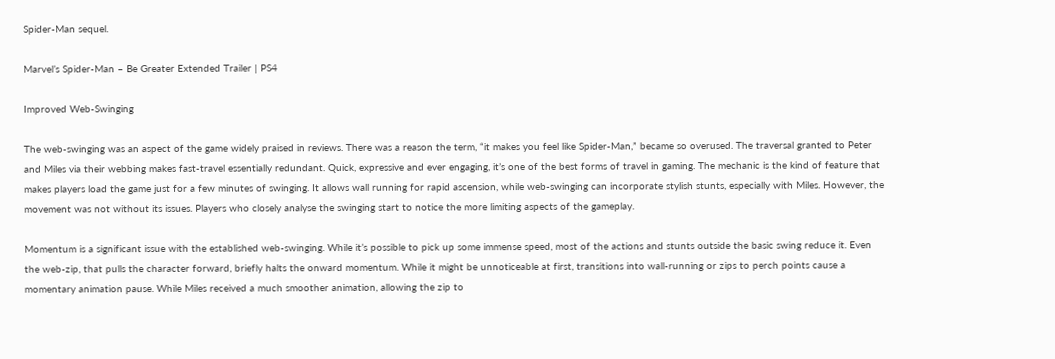Spider-Man sequel.

Marvel’s Spider-Man – Be Greater Extended Trailer | PS4

Improved Web-Swinging

The web-swinging was an aspect of the game widely praised in reviews. There was a reason the term, “it makes you feel like Spider-Man,” became so overused. The traversal granted to Peter and Miles via their webbing makes fast-travel essentially redundant. Quick, expressive and ever engaging, it’s one of the best forms of travel in gaming. The mechanic is the kind of feature that makes players load the game just for a few minutes of swinging. It allows wall running for rapid ascension, while web-swinging can incorporate stylish stunts, especially with Miles. However, the movement was not without its issues. Players who closely analyse the swinging start to notice the more limiting aspects of the gameplay.

Momentum is a significant issue with the established web-swinging. While it’s possible to pick up some immense speed, most of the actions and stunts outside the basic swing reduce it. Even the web-zip, that pulls the character forward, briefly halts the onward momentum. While it might be unnoticeable at first, transitions into wall-running or zips to perch points cause a momentary animation pause. While Miles received a much smoother animation, allowing the zip to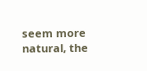seem more natural, the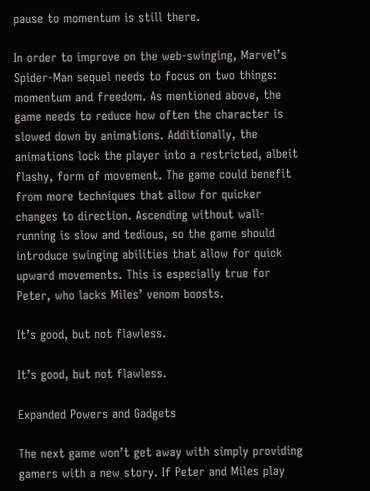pause to momentum is still there.

In order to improve on the web-swinging, Marvel’s Spider-Man sequel needs to focus on two things: momentum and freedom. As mentioned above, the game needs to reduce how often the character is slowed down by animations. Additionally, the animations lock the player into a restricted, albeit flashy, form of movement. The game could benefit from more techniques that allow for quicker changes to direction. Ascending without wall-running is slow and tedious, so the game should introduce swinging abilities that allow for quick upward movements. This is especially true for Peter, who lacks Miles’ venom boosts.

It’s good, but not flawless.

It’s good, but not flawless.

Expanded Powers and Gadgets

The next game won’t get away with simply providing gamers with a new story. If Peter and Miles play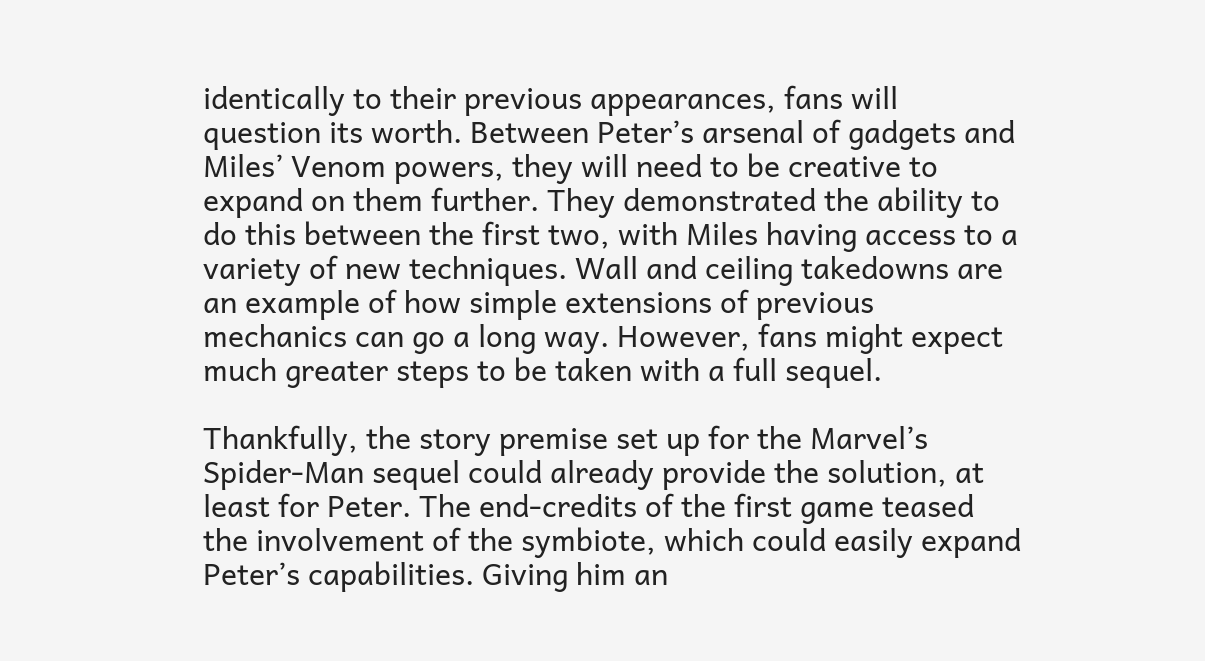identically to their previous appearances, fans will question its worth. Between Peter’s arsenal of gadgets and Miles’ Venom powers, they will need to be creative to expand on them further. They demonstrated the ability to do this between the first two, with Miles having access to a variety of new techniques. Wall and ceiling takedowns are an example of how simple extensions of previous mechanics can go a long way. However, fans might expect much greater steps to be taken with a full sequel.

Thankfully, the story premise set up for the Marvel’s Spider-Man sequel could already provide the solution, at least for Peter. The end-credits of the first game teased the involvement of the symbiote, which could easily expand Peter’s capabilities. Giving him an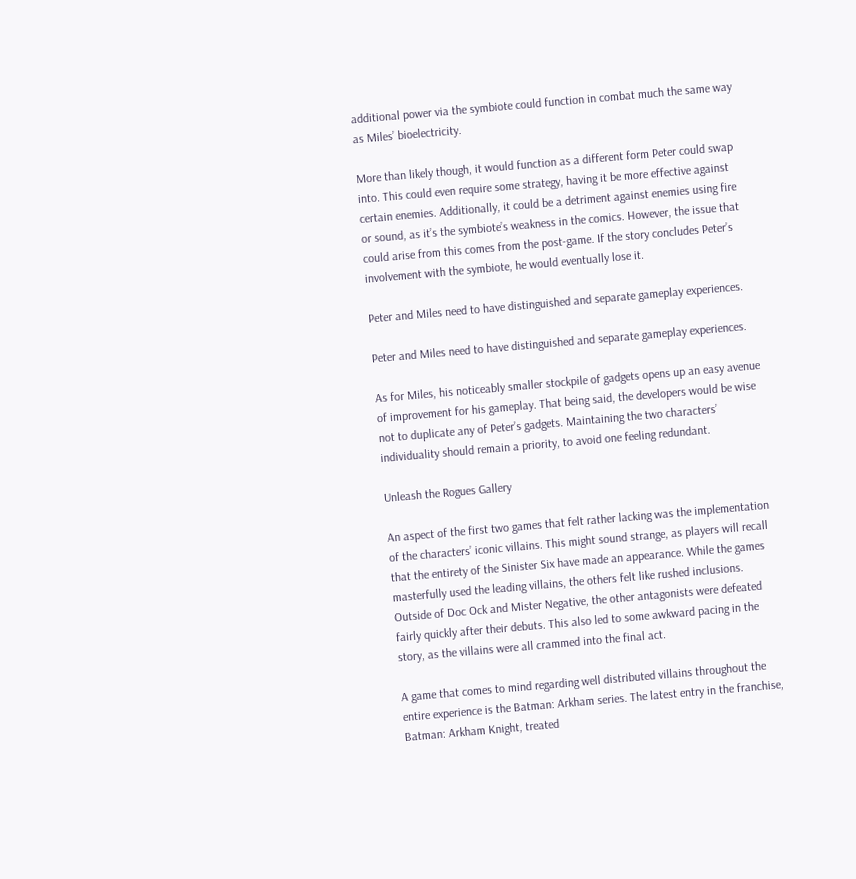additional power via the symbiote could function in combat much the same way as Miles’ bioelectricity.

More than likely though, it would function as a different form Peter could swap into. This could even require some strategy, having it be more effective against certain enemies. Additionally, it could be a detriment against enemies using fire or sound, as it’s the symbiote’s weakness in the comics. However, the issue that could arise from this comes from the post-game. If the story concludes Peter’s involvement with the symbiote, he would eventually lose it.

Peter and Miles need to have distinguished and separate gameplay experiences.

Peter and Miles need to have distinguished and separate gameplay experiences.

As for Miles, his noticeably smaller stockpile of gadgets opens up an easy avenue of improvement for his gameplay. That being said, the developers would be wise not to duplicate any of Peter’s gadgets. Maintaining the two characters’ individuality should remain a priority, to avoid one feeling redundant.

Unleash the Rogues Gallery

An aspect of the first two games that felt rather lacking was the implementation of the characters’ iconic villains. This might sound strange, as players will recall that the entirety of the Sinister Six have made an appearance. While the games masterfully used the leading villains, the others felt like rushed inclusions. Outside of Doc Ock and Mister Negative, the other antagonists were defeated fairly quickly after their debuts. This also led to some awkward pacing in the story, as the villains were all crammed into the final act.

A game that comes to mind regarding well distributed villains throughout the entire experience is the Batman: Arkham series. The latest entry in the franchise, Batman: Arkham Knight, treated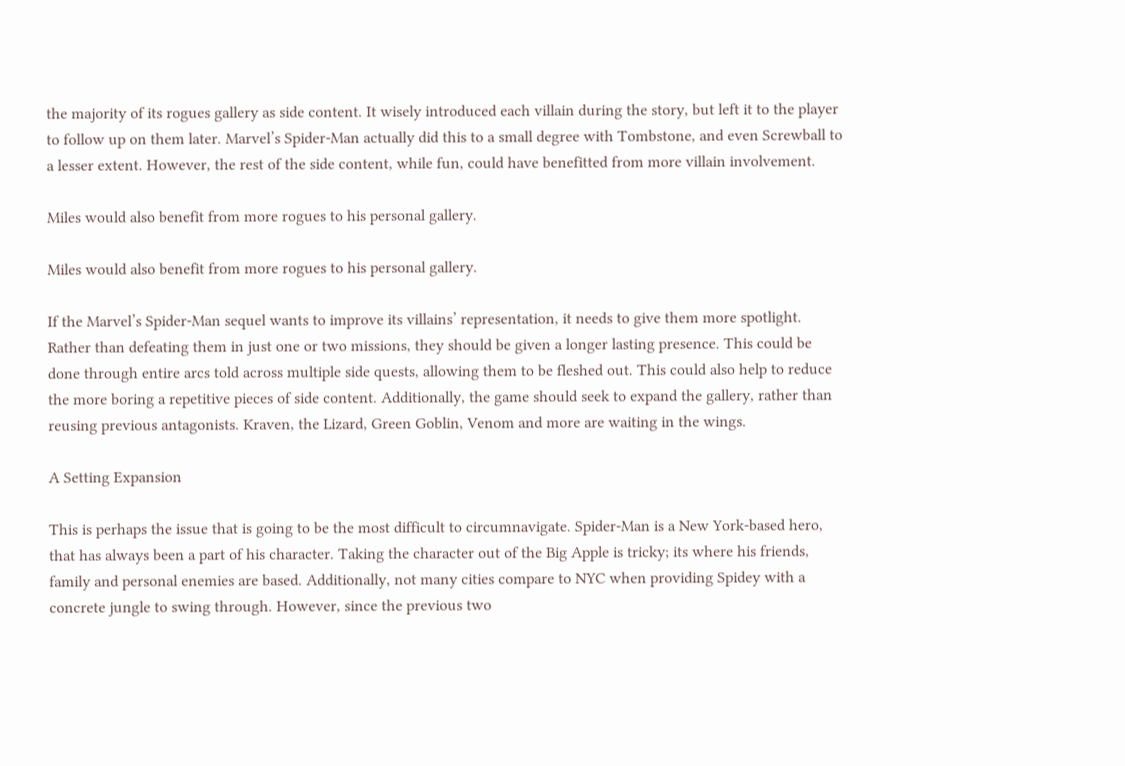the majority of its rogues gallery as side content. It wisely introduced each villain during the story, but left it to the player to follow up on them later. Marvel’s Spider-Man actually did this to a small degree with Tombstone, and even Screwball to a lesser extent. However, the rest of the side content, while fun, could have benefitted from more villain involvement.

Miles would also benefit from more rogues to his personal gallery.

Miles would also benefit from more rogues to his personal gallery.

If the Marvel’s Spider-Man sequel wants to improve its villains’ representation, it needs to give them more spotlight. Rather than defeating them in just one or two missions, they should be given a longer lasting presence. This could be done through entire arcs told across multiple side quests, allowing them to be fleshed out. This could also help to reduce the more boring a repetitive pieces of side content. Additionally, the game should seek to expand the gallery, rather than reusing previous antagonists. Kraven, the Lizard, Green Goblin, Venom and more are waiting in the wings.

A Setting Expansion

This is perhaps the issue that is going to be the most difficult to circumnavigate. Spider-Man is a New York-based hero, that has always been a part of his character. Taking the character out of the Big Apple is tricky; its where his friends, family and personal enemies are based. Additionally, not many cities compare to NYC when providing Spidey with a concrete jungle to swing through. However, since the previous two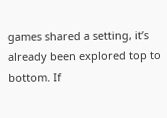games shared a setting, it’s already been explored top to bottom. If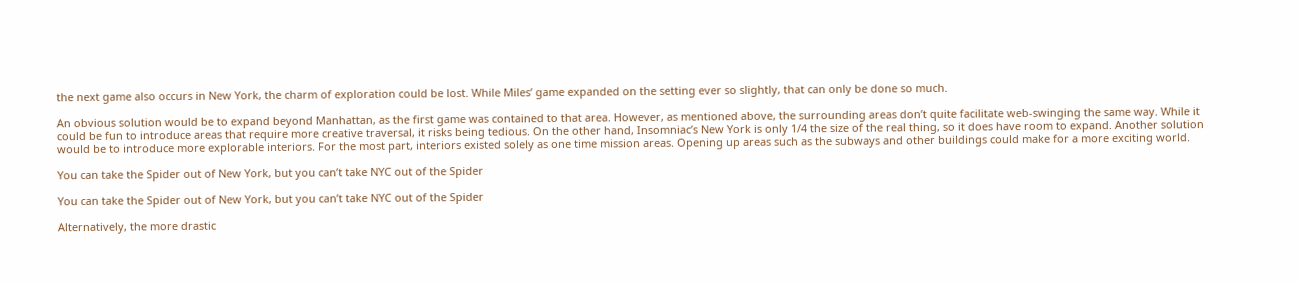the next game also occurs in New York, the charm of exploration could be lost. While Miles’ game expanded on the setting ever so slightly, that can only be done so much.

An obvious solution would be to expand beyond Manhattan, as the first game was contained to that area. However, as mentioned above, the surrounding areas don’t quite facilitate web-swinging the same way. While it could be fun to introduce areas that require more creative traversal, it risks being tedious. On the other hand, Insomniac’s New York is only 1/4 the size of the real thing, so it does have room to expand. Another solution would be to introduce more explorable interiors. For the most part, interiors existed solely as one time mission areas. Opening up areas such as the subways and other buildings could make for a more exciting world.

You can take the Spider out of New York, but you can’t take NYC out of the Spider

You can take the Spider out of New York, but you can’t take NYC out of the Spider

Alternatively, the more drastic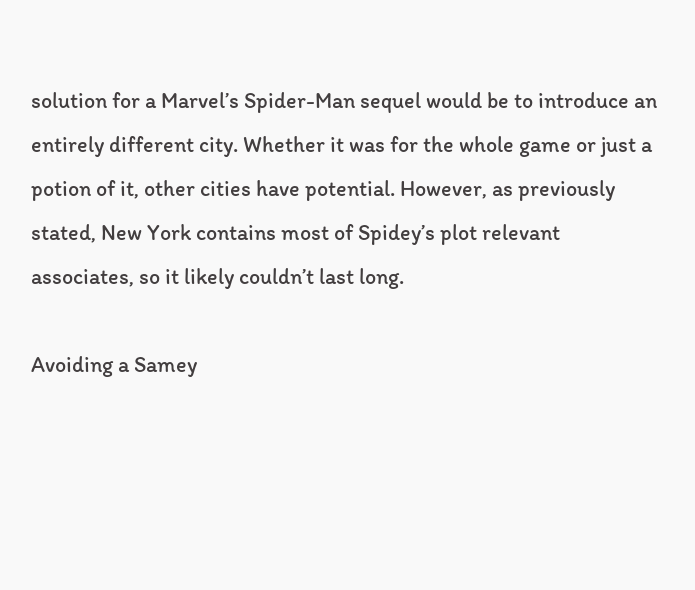solution for a Marvel’s Spider-Man sequel would be to introduce an entirely different city. Whether it was for the whole game or just a potion of it, other cities have potential. However, as previously stated, New York contains most of Spidey’s plot relevant associates, so it likely couldn’t last long.

Avoiding a Samey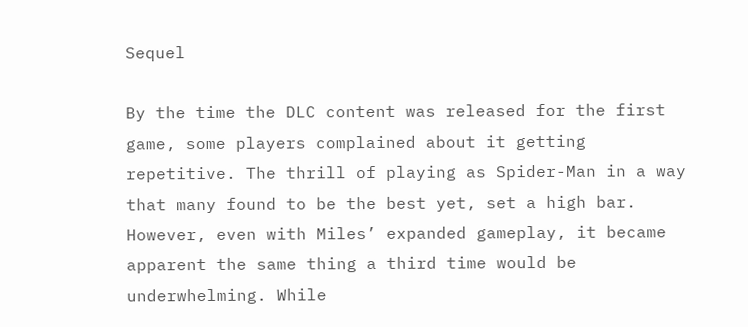Sequel

By the time the DLC content was released for the first game, some players complained about it getting repetitive. The thrill of playing as Spider-Man in a way that many found to be the best yet, set a high bar. However, even with Miles’ expanded gameplay, it became apparent the same thing a third time would be underwhelming. While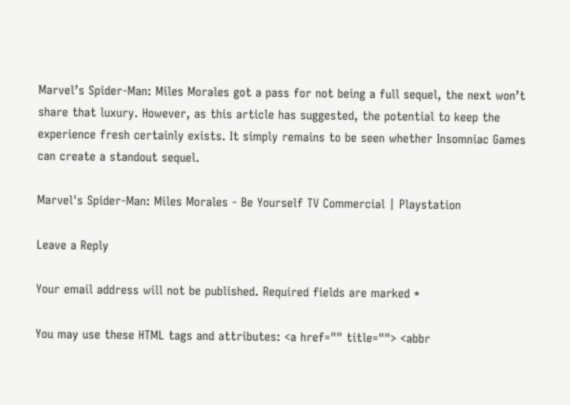Marvel’s Spider-Man: Miles Morales got a pass for not being a full sequel, the next won’t share that luxury. However, as this article has suggested, the potential to keep the experience fresh certainly exists. It simply remains to be seen whether Insomniac Games can create a standout sequel.

Marvel's Spider-Man: Miles Morales - Be Yourself TV Commercial | Playstation

Leave a Reply

Your email address will not be published. Required fields are marked *

You may use these HTML tags and attributes: <a href="" title=""> <abbr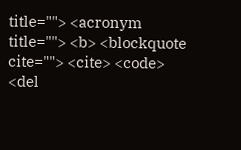title=""> <acronym title=""> <b> <blockquote cite=""> <cite> <code> <del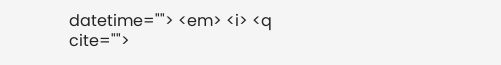datetime=""> <em> <i> <q cite="">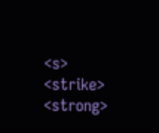<s> <strike> <strong>